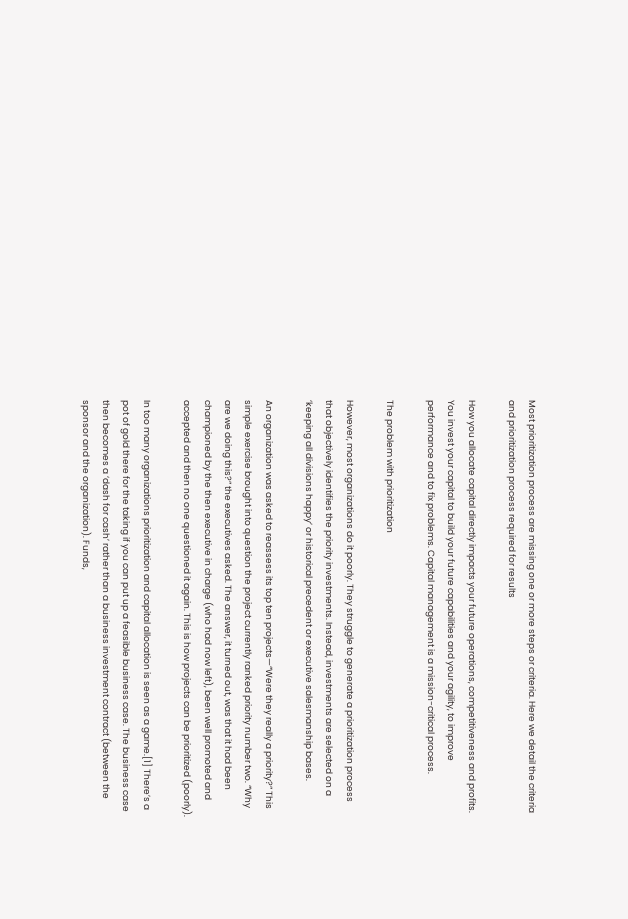Most prioritization process are missing one or more steps or criteria. Here we detail the criteria and prioritization process required for results

How you allocate capital directly impacts your future operations, competitiveness and profits. You invest your capital to build your future capabilities and your agility, to improve performance and to fix problems. Capital management is a mission-critical process.

The problem with prioritization

However, most organizations do it poorly. They struggle to generate a prioritization process that objectively identifies the priority investments. Instead, investments are selected on a ‘keeping all divisions happy’ or historical precedent or executive salesmanship bases.

An organization was asked to reassess its top ten projects—“Were they really a priority?” This simple exercise brought into question the project currently ranked priority number two. “Why are we doing this?” the executives asked. The answer, it turned out, was that it had been championed by the then executive in charge (who had now left), been well promoted and accepted and then no one questioned it again. This is how projects can be prioritized (poorly).

In too many organizations prioritization and capital allocation is seen as a game.[1] There’s a pot of gold there for the taking if you can put up a feasible business case. The business case then becomes a ‘dash for cash’ rather than a business investment contract (between the sponsor and the organization). Funds,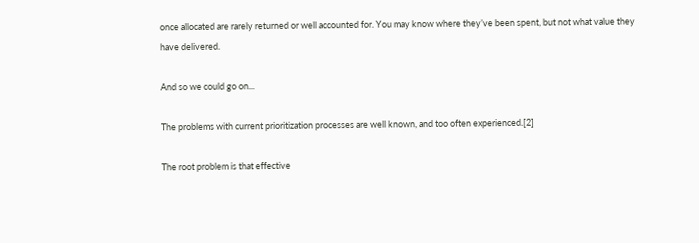once allocated are rarely returned or well accounted for. You may know where they’ve been spent, but not what value they have delivered.

And so we could go on...

The problems with current prioritization processes are well known, and too often experienced.[2]

The root problem is that effective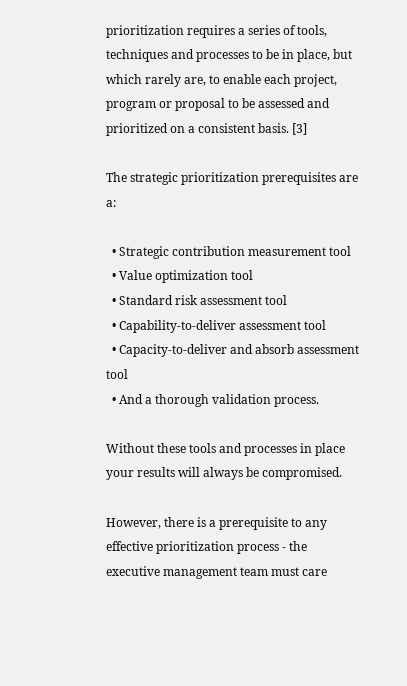prioritization requires a series of tools, techniques and processes to be in place, but which rarely are, to enable each project, program or proposal to be assessed and prioritized on a consistent basis. [3]

The strategic prioritization prerequisites are a:

  • Strategic contribution measurement tool
  • Value optimization tool
  • Standard risk assessment tool
  • Capability-to-deliver assessment tool
  • Capacity-to-deliver and absorb assessment tool
  • And a thorough validation process.

Without these tools and processes in place your results will always be compromised.

However, there is a prerequisite to any effective prioritization process - the executive management team must care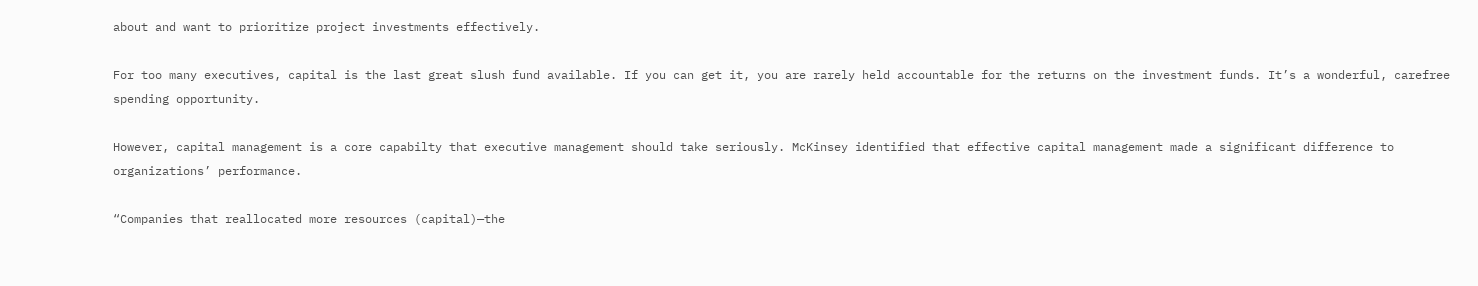about and want to prioritize project investments effectively.

For too many executives, capital is the last great slush fund available. If you can get it, you are rarely held accountable for the returns on the investment funds. It’s a wonderful, carefree spending opportunity.

However, capital management is a core capabilty that executive management should take seriously. McKinsey identified that effective capital management made a significant difference to organizations’ performance.

“Companies that reallocated more resources (capital)—the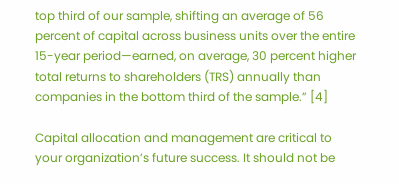top third of our sample, shifting an average of 56 percent of capital across business units over the entire 15-year period—earned, on average, 30 percent higher total returns to shareholders (TRS) annually than companies in the bottom third of the sample.” [4]

Capital allocation and management are critical to your organization’s future success. It should not be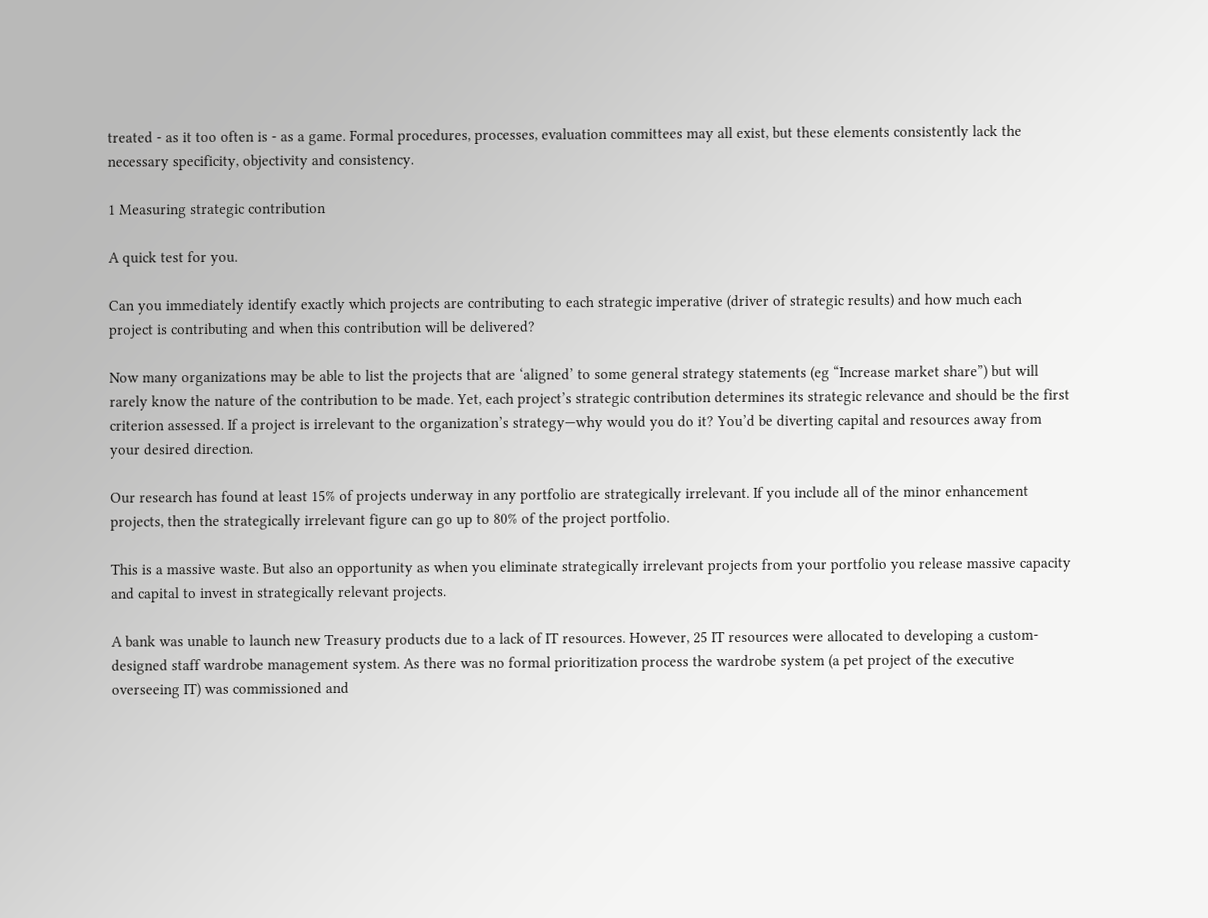treated - as it too often is - as a game. Formal procedures, processes, evaluation committees may all exist, but these elements consistently lack the necessary specificity, objectivity and consistency.

1 Measuring strategic contribution

A quick test for you.

Can you immediately identify exactly which projects are contributing to each strategic imperative (driver of strategic results) and how much each project is contributing and when this contribution will be delivered?

Now many organizations may be able to list the projects that are ‘aligned’ to some general strategy statements (eg “Increase market share”) but will rarely know the nature of the contribution to be made. Yet, each project’s strategic contribution determines its strategic relevance and should be the first criterion assessed. If a project is irrelevant to the organization’s strategy—why would you do it? You’d be diverting capital and resources away from your desired direction.

Our research has found at least 15% of projects underway in any portfolio are strategically irrelevant. If you include all of the minor enhancement projects, then the strategically irrelevant figure can go up to 80% of the project portfolio.

This is a massive waste. But also an opportunity as when you eliminate strategically irrelevant projects from your portfolio you release massive capacity and capital to invest in strategically relevant projects.

A bank was unable to launch new Treasury products due to a lack of IT resources. However, 25 IT resources were allocated to developing a custom-designed staff wardrobe management system. As there was no formal prioritization process the wardrobe system (a pet project of the executive overseeing IT) was commissioned and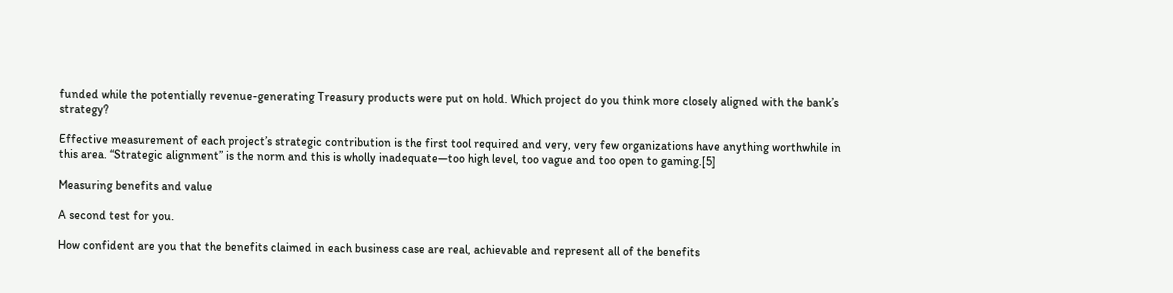funded while the potentially revenue-generating Treasury products were put on hold. Which project do you think more closely aligned with the bank’s strategy?

Effective measurement of each project’s strategic contribution is the first tool required and very, very few organizations have anything worthwhile in this area. “Strategic alignment” is the norm and this is wholly inadequate—too high level, too vague and too open to gaming.[5]

Measuring benefits and value

A second test for you.

How confident are you that the benefits claimed in each business case are real, achievable and represent all of the benefits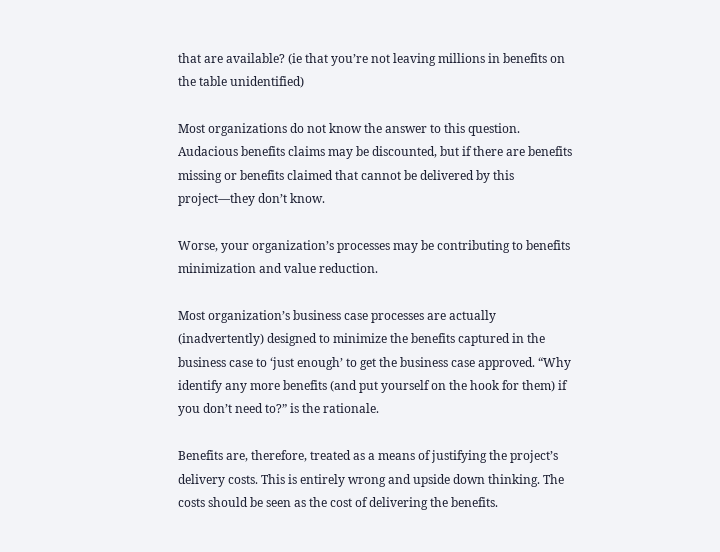that are available? (ie that you’re not leaving millions in benefits on the table unidentified)

Most organizations do not know the answer to this question. Audacious benefits claims may be discounted, but if there are benefits missing or benefits claimed that cannot be delivered by this project—they don’t know.

Worse, your organization’s processes may be contributing to benefits minimization and value reduction.

Most organization’s business case processes are actually (inadvertently) designed to minimize the benefits captured in the business case to ‘just enough’ to get the business case approved. “Why identify any more benefits (and put yourself on the hook for them) if you don’t need to?” is the rationale.

Benefits are, therefore, treated as a means of justifying the project’s delivery costs. This is entirely wrong and upside down thinking. The costs should be seen as the cost of delivering the benefits.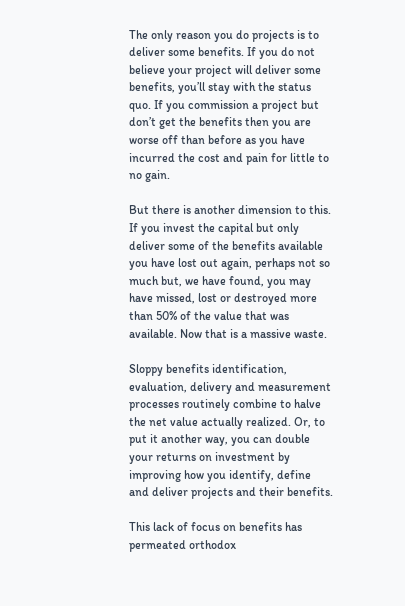The only reason you do projects is to deliver some benefits. If you do not believe your project will deliver some benefits, you’ll stay with the status quo. If you commission a project but don’t get the benefits then you are worse off than before as you have incurred the cost and pain for little to no gain.

But there is another dimension to this. If you invest the capital but only deliver some of the benefits available you have lost out again, perhaps not so much but, we have found, you may have missed, lost or destroyed more than 50% of the value that was available. Now that is a massive waste.

Sloppy benefits identification, evaluation, delivery and measurement processes routinely combine to halve the net value actually realized. Or, to put it another way, you can double your returns on investment by improving how you identify, define and deliver projects and their benefits.

This lack of focus on benefits has permeated orthodox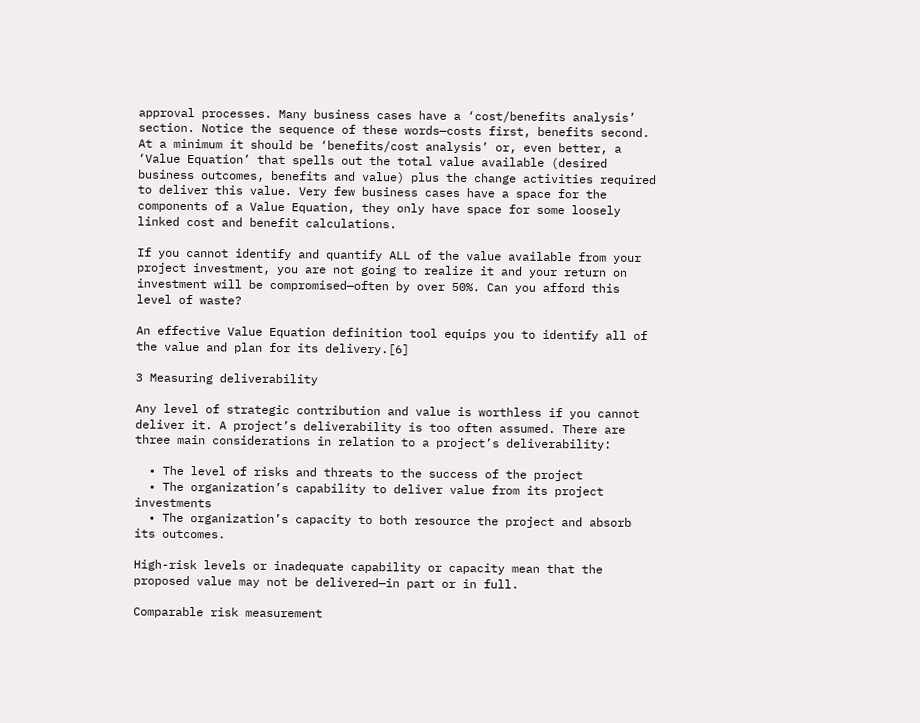approval processes. Many business cases have a ‘cost/benefits analysis’ section. Notice the sequence of these words—costs first, benefits second. At a minimum it should be ‘benefits/cost analysis’ or, even better, a ‘Value Equation’ that spells out the total value available (desired business outcomes, benefits and value) plus the change activities required to deliver this value. Very few business cases have a space for the components of a Value Equation, they only have space for some loosely linked cost and benefit calculations.

If you cannot identify and quantify ALL of the value available from your project investment, you are not going to realize it and your return on investment will be compromised—often by over 50%. Can you afford this level of waste?

An effective Value Equation definition tool equips you to identify all of the value and plan for its delivery.[6]

3 Measuring deliverability

Any level of strategic contribution and value is worthless if you cannot deliver it. A project’s deliverability is too often assumed. There are three main considerations in relation to a project’s deliverability:

  • The level of risks and threats to the success of the project
  • The organization’s capability to deliver value from its project investments
  • The organization’s capacity to both resource the project and absorb its outcomes.

High-risk levels or inadequate capability or capacity mean that the proposed value may not be delivered—in part or in full.

Comparable risk measurement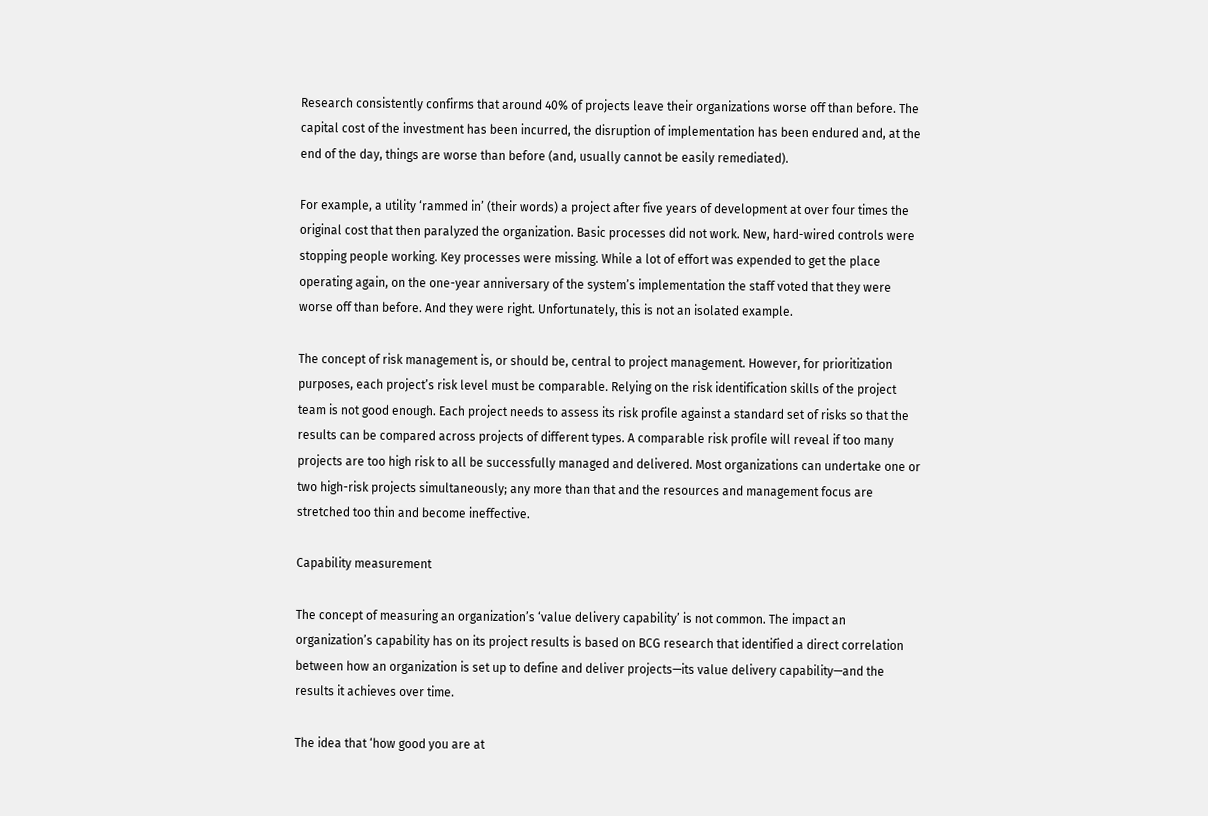Research consistently confirms that around 40% of projects leave their organizations worse off than before. The capital cost of the investment has been incurred, the disruption of implementation has been endured and, at the end of the day, things are worse than before (and, usually cannot be easily remediated).

For example, a utility ‘rammed in’ (their words) a project after five years of development at over four times the original cost that then paralyzed the organization. Basic processes did not work. New, hard-wired controls were stopping people working. Key processes were missing. While a lot of effort was expended to get the place operating again, on the one-year anniversary of the system’s implementation the staff voted that they were worse off than before. And they were right. Unfortunately, this is not an isolated example.

The concept of risk management is, or should be, central to project management. However, for prioritization purposes, each project’s risk level must be comparable. Relying on the risk identification skills of the project team is not good enough. Each project needs to assess its risk profile against a standard set of risks so that the results can be compared across projects of different types. A comparable risk profile will reveal if too many projects are too high risk to all be successfully managed and delivered. Most organizations can undertake one or two high-risk projects simultaneously; any more than that and the resources and management focus are stretched too thin and become ineffective.

Capability measurement

The concept of measuring an organization’s ‘value delivery capability’ is not common. The impact an organization’s capability has on its project results is based on BCG research that identified a direct correlation between how an organization is set up to define and deliver projects—its value delivery capability—and the results it achieves over time.

The idea that ‘how good you are at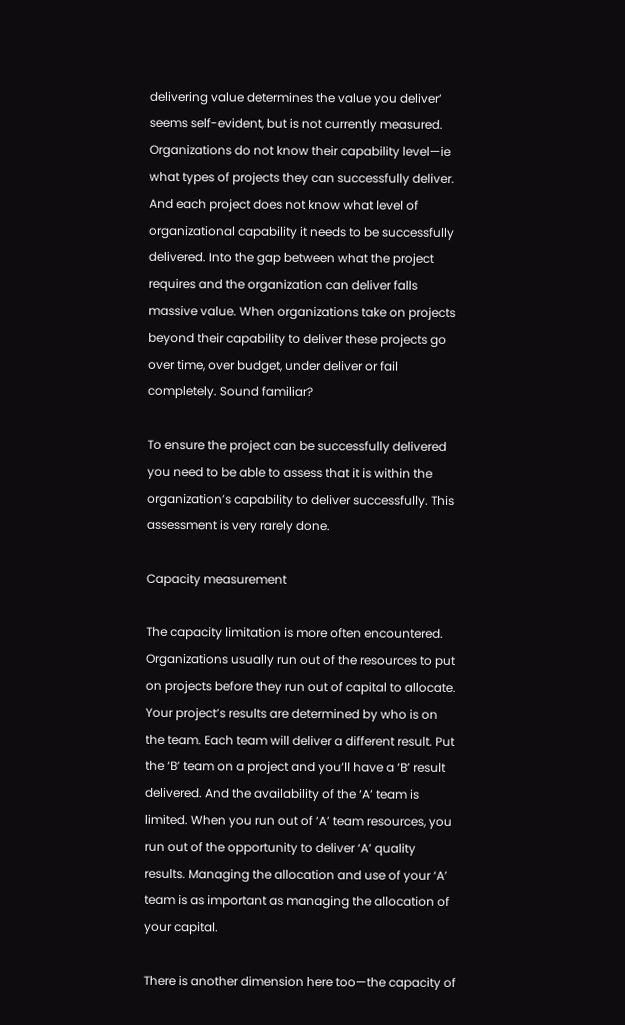delivering value determines the value you deliver’ seems self-evident, but is not currently measured. Organizations do not know their capability level—ie what types of projects they can successfully deliver. And each project does not know what level of organizational capability it needs to be successfully delivered. Into the gap between what the project requires and the organization can deliver falls massive value. When organizations take on projects beyond their capability to deliver these projects go over time, over budget, under deliver or fail completely. Sound familiar?

To ensure the project can be successfully delivered you need to be able to assess that it is within the organization’s capability to deliver successfully. This assessment is very rarely done.

Capacity measurement

The capacity limitation is more often encountered. Organizations usually run out of the resources to put on projects before they run out of capital to allocate. Your project’s results are determined by who is on the team. Each team will deliver a different result. Put the ‘B’ team on a project and you’ll have a ‘B’ result delivered. And the availability of the ‘A’ team is limited. When you run out of ‘A’ team resources, you run out of the opportunity to deliver ‘A’ quality results. Managing the allocation and use of your ‘A’ team is as important as managing the allocation of your capital.

There is another dimension here too—the capacity of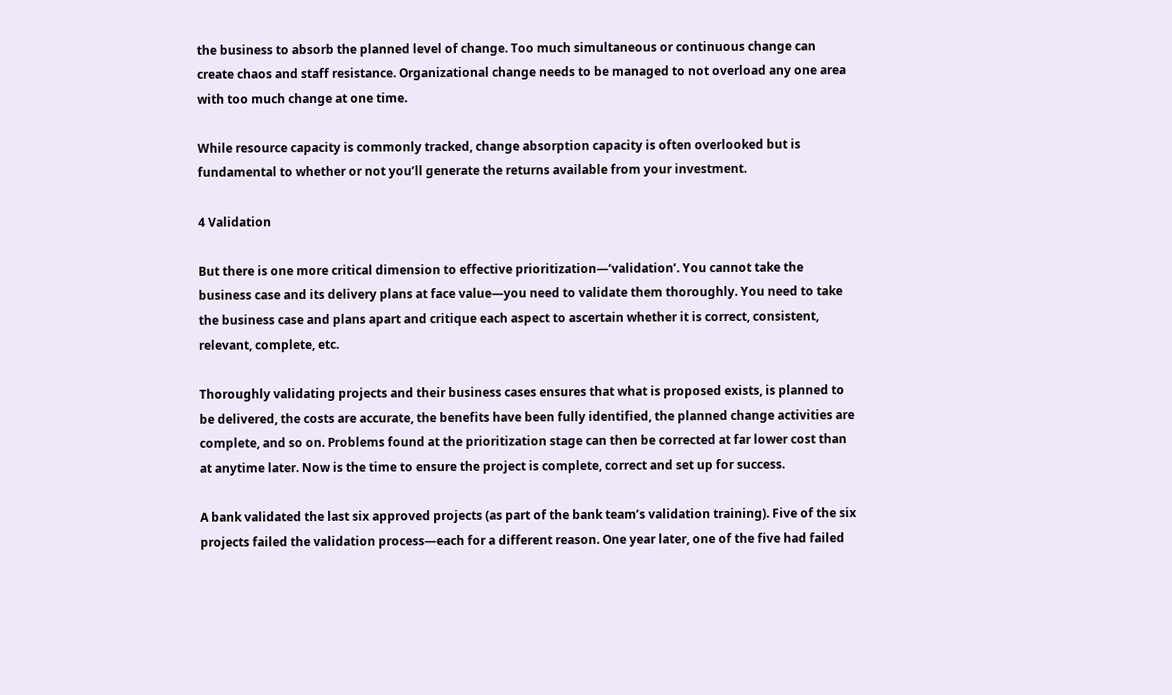the business to absorb the planned level of change. Too much simultaneous or continuous change can create chaos and staff resistance. Organizational change needs to be managed to not overload any one area with too much change at one time.

While resource capacity is commonly tracked, change absorption capacity is often overlooked but is fundamental to whether or not you’ll generate the returns available from your investment.

4 Validation

But there is one more critical dimension to effective prioritization—‘validation’. You cannot take the business case and its delivery plans at face value—you need to validate them thoroughly. You need to take the business case and plans apart and critique each aspect to ascertain whether it is correct, consistent, relevant, complete, etc.

Thoroughly validating projects and their business cases ensures that what is proposed exists, is planned to be delivered, the costs are accurate, the benefits have been fully identified, the planned change activities are complete, and so on. Problems found at the prioritization stage can then be corrected at far lower cost than at anytime later. Now is the time to ensure the project is complete, correct and set up for success.

A bank validated the last six approved projects (as part of the bank team’s validation training). Five of the six projects failed the validation process—each for a different reason. One year later, one of the five had failed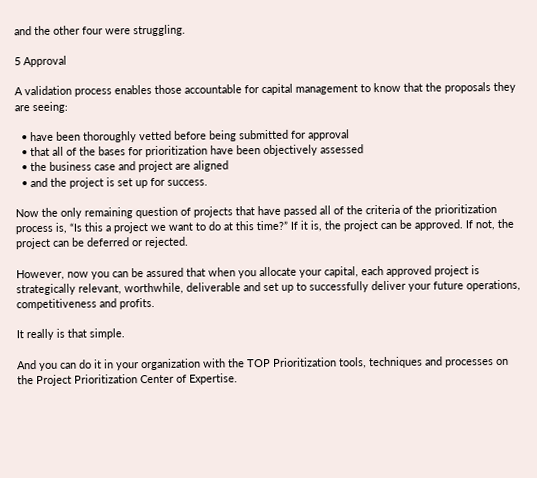and the other four were struggling.

5 Approval

A validation process enables those accountable for capital management to know that the proposals they are seeing:

  • have been thoroughly vetted before being submitted for approval
  • that all of the bases for prioritization have been objectively assessed
  • the business case and project are aligned
  • and the project is set up for success.

Now the only remaining question of projects that have passed all of the criteria of the prioritization process is, “Is this a project we want to do at this time?” If it is, the project can be approved. If not, the project can be deferred or rejected.

However, now you can be assured that when you allocate your capital, each approved project is strategically relevant, worthwhile, deliverable and set up to successfully deliver your future operations, competitiveness and profits.

It really is that simple.

And you can do it in your organization with the TOP Prioritization tools, techniques and processes on the Project Prioritization Center of Expertise.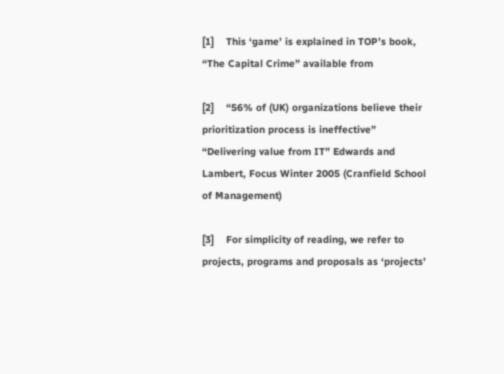[1]    This ‘game’ is explained in TOP’s book, “The Capital Crime” available from

[2]    “56% of (UK) organizations believe their prioritization process is ineffective” “Delivering value from IT” Edwards and Lambert, Focus Winter 2005 (Cranfield School of Management)

[3]    For simplicity of reading, we refer to projects, programs and proposals as ‘projects’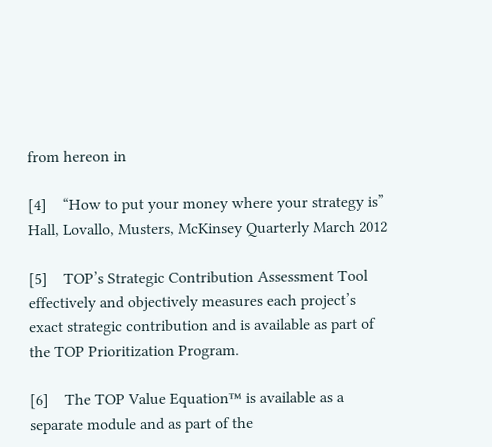from hereon in

[4]    “How to put your money where your strategy is” Hall, Lovallo, Musters, McKinsey Quarterly March 2012

[5]    TOP’s Strategic Contribution Assessment Tool effectively and objectively measures each project’s exact strategic contribution and is available as part of the TOP Prioritization Program.

[6]    The TOP Value Equation™ is available as a separate module and as part of the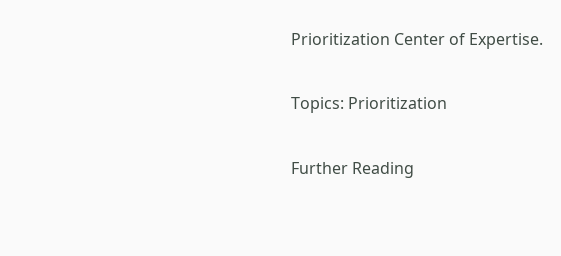Prioritization Center of Expertise.

Topics: Prioritization

Further Reading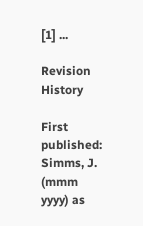[1] ...

Revision History

First published: Simms, J. (mmm yyyy) as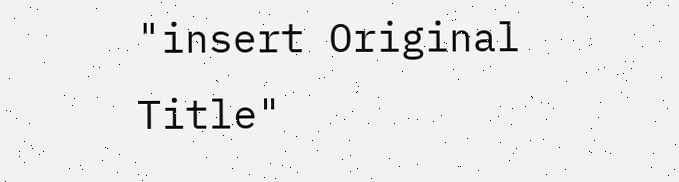"insert Original Title"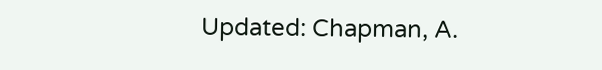Updated: Chapman, A.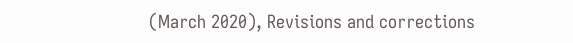(March 2020), Revisions and corrections